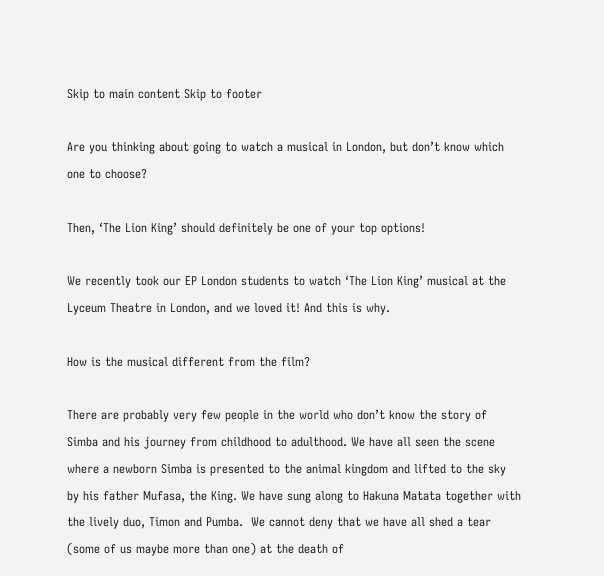Skip to main content Skip to footer

Are you thinking about going to watch a musical in London, but don’t know which one to choose?

Then, ‘The Lion King’ should definitely be one of your top options!

We recently took our EP London students to watch ‘The Lion King’ musical at the Lyceum Theatre in London, and we loved it! And this is why.

How is the musical different from the film?

There are probably very few people in the world who don’t know the story of Simba and his journey from childhood to adulthood. We have all seen the scene where a newborn Simba is presented to the animal kingdom and lifted to the sky by his father Mufasa, the King. We have sung along to Hakuna Matata together with the lively duo, Timon and Pumba.  We cannot deny that we have all shed a tear (some of us maybe more than one) at the death of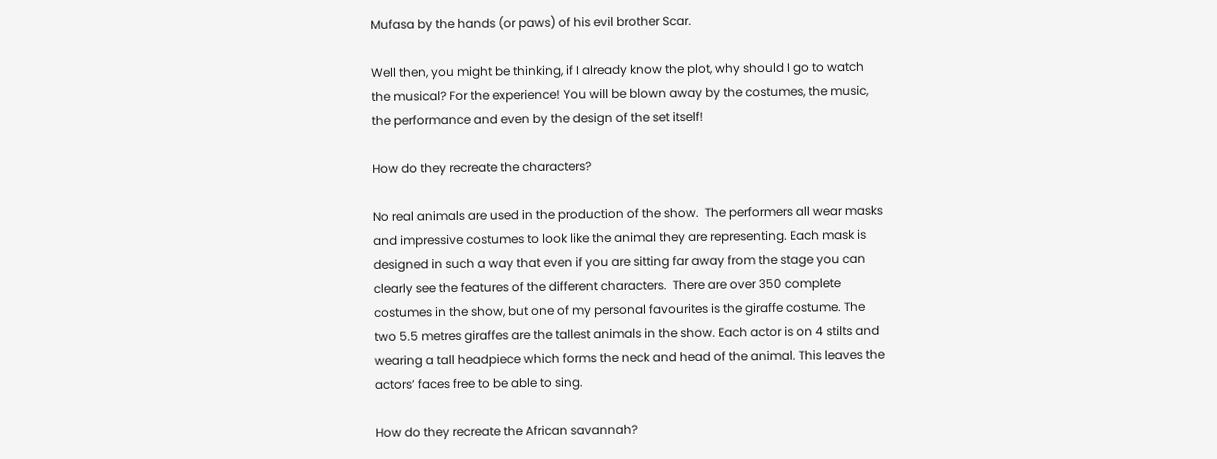Mufasa by the hands (or paws) of his evil brother Scar.

Well then, you might be thinking, if I already know the plot, why should I go to watch the musical? For the experience! You will be blown away by the costumes, the music, the performance and even by the design of the set itself!

How do they recreate the characters?

No real animals are used in the production of the show.  The performers all wear masks and impressive costumes to look like the animal they are representing. Each mask is designed in such a way that even if you are sitting far away from the stage you can clearly see the features of the different characters.  There are over 350 complete costumes in the show, but one of my personal favourites is the giraffe costume. The two 5.5 metres giraffes are the tallest animals in the show. Each actor is on 4 stilts and wearing a tall headpiece which forms the neck and head of the animal. This leaves the actors’ faces free to be able to sing.

How do they recreate the African savannah?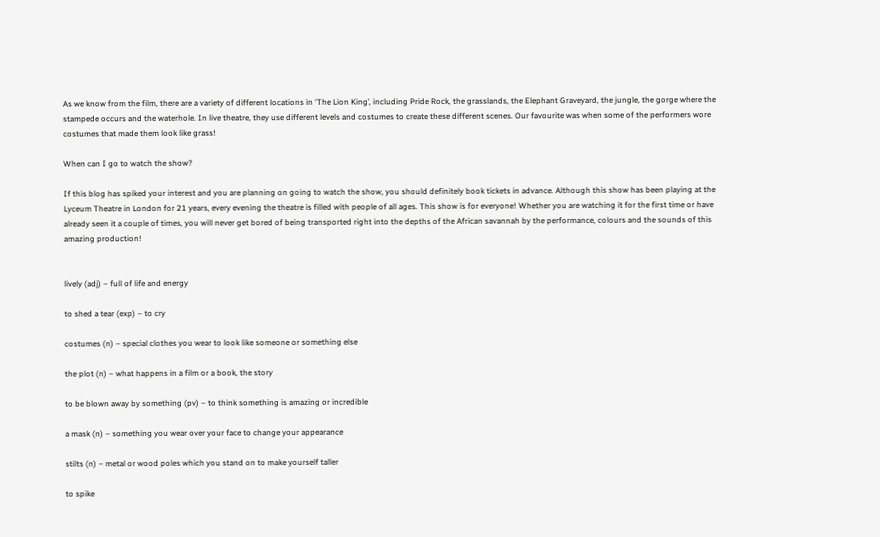As we know from the film, there are a variety of different locations in ‘The Lion King’, including Pride Rock, the grasslands, the Elephant Graveyard, the jungle, the gorge where the stampede occurs and the waterhole. In live theatre, they use different levels and costumes to create these different scenes. Our favourite was when some of the performers wore costumes that made them look like grass!

When can I go to watch the show?

If this blog has spiked your interest and you are planning on going to watch the show, you should definitely book tickets in advance. Although this show has been playing at the Lyceum Theatre in London for 21 years, every evening the theatre is filled with people of all ages. This show is for everyone! Whether you are watching it for the first time or have already seen it a couple of times, you will never get bored of being transported right into the depths of the African savannah by the performance, colours and the sounds of this amazing production!


lively (adj) – full of life and energy

to shed a tear (exp) – to cry

costumes (n) – special clothes you wear to look like someone or something else

the plot (n) – what happens in a film or a book, the story

to be blown away by something (pv) – to think something is amazing or incredible

a mask (n) – something you wear over your face to change your appearance

stilts (n) – metal or wood poles which you stand on to make yourself taller

to spike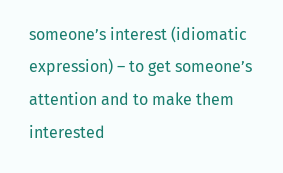someone’s interest (idiomatic expression) – to get someone’s attention and to make them interested